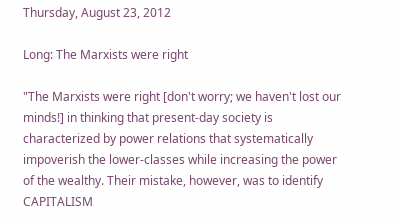Thursday, August 23, 2012

Long: The Marxists were right

"The Marxists were right [don't worry; we haven't lost our minds!] in thinking that present-day society is characterized by power relations that systematically impoverish the lower-classes while increasing the power of the wealthy. Their mistake, however, was to identify CAPITALISM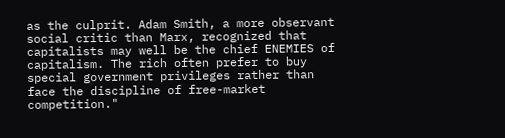as the culprit. Adam Smith, a more observant social critic than Marx, recognized that capitalists may well be the chief ENEMIES of capitalism. The rich often prefer to buy special government privileges rather than face the discipline of free-market competition."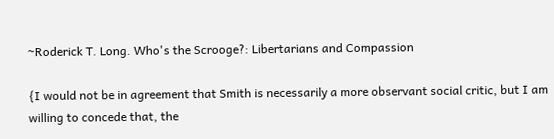~Roderick T. Long. Who's the Scrooge?: Libertarians and Compassion

{I would not be in agreement that Smith is necessarily a more observant social critic, but I am willing to concede that, the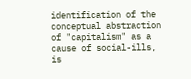identification of the conceptual abstraction of "capitalism" as a cause of social-ills, is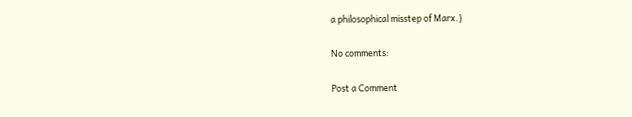a philosophical misstep of Marx.}

No comments:

Post a Comment